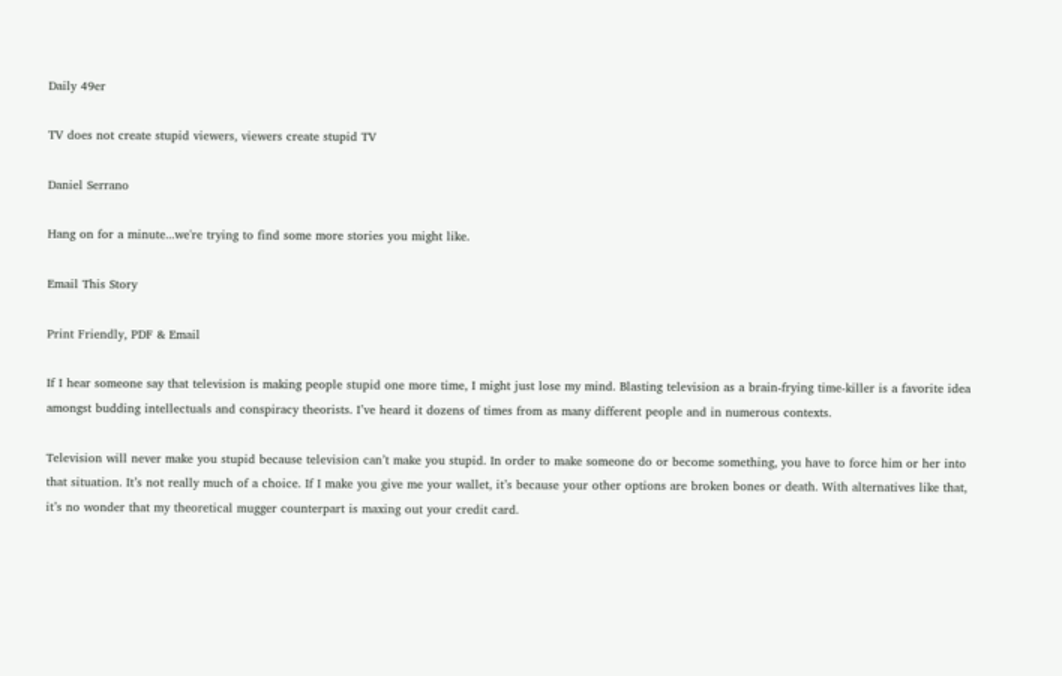Daily 49er

TV does not create stupid viewers, viewers create stupid TV

Daniel Serrano

Hang on for a minute...we're trying to find some more stories you might like.

Email This Story

Print Friendly, PDF & Email

If I hear someone say that television is making people stupid one more time, I might just lose my mind. Blasting television as a brain-frying time-killer is a favorite idea amongst budding intellectuals and conspiracy theorists. I’ve heard it dozens of times from as many different people and in numerous contexts.

Television will never make you stupid because television can’t make you stupid. In order to make someone do or become something, you have to force him or her into that situation. It’s not really much of a choice. If I make you give me your wallet, it’s because your other options are broken bones or death. With alternatives like that, it’s no wonder that my theoretical mugger counterpart is maxing out your credit card.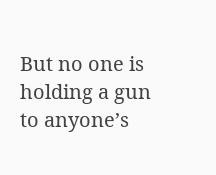But no one is holding a gun to anyone’s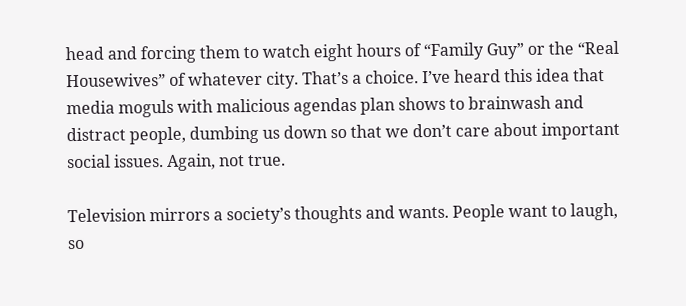head and forcing them to watch eight hours of “Family Guy” or the “Real Housewives” of whatever city. That’s a choice. I’ve heard this idea that media moguls with malicious agendas plan shows to brainwash and distract people, dumbing us down so that we don’t care about important social issues. Again, not true.

Television mirrors a society’s thoughts and wants. People want to laugh, so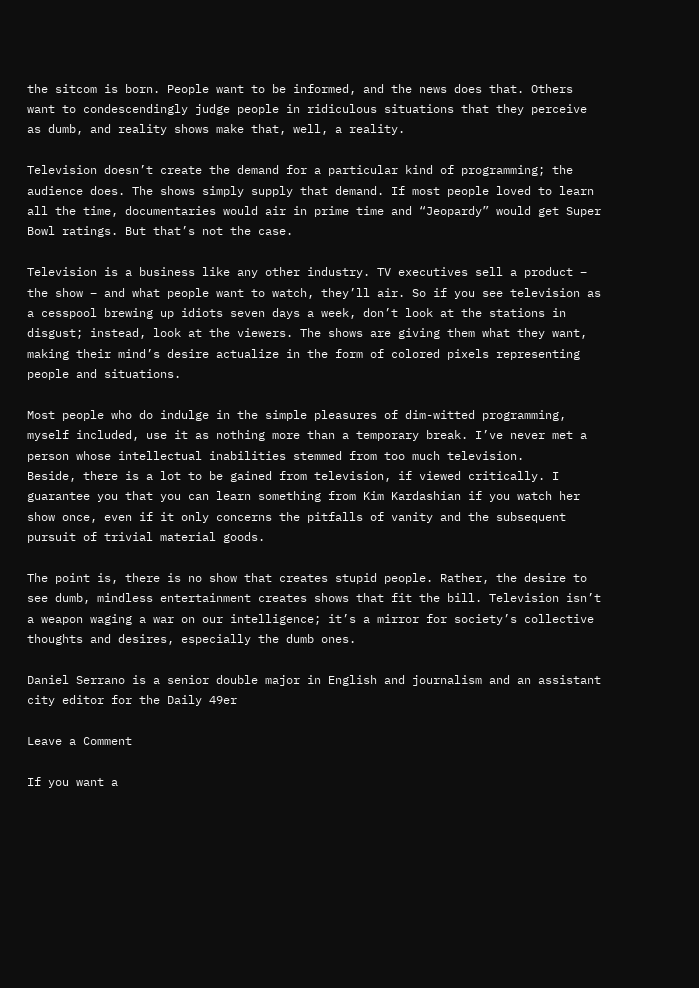the sitcom is born. People want to be informed, and the news does that. Others want to condescendingly judge people in ridiculous situations that they perceive as dumb, and reality shows make that, well, a reality.

Television doesn’t create the demand for a particular kind of programming; the audience does. The shows simply supply that demand. If most people loved to learn all the time, documentaries would air in prime time and “Jeopardy” would get Super Bowl ratings. But that’s not the case.

Television is a business like any other industry. TV executives sell a product – the show – and what people want to watch, they’ll air. So if you see television as a cesspool brewing up idiots seven days a week, don’t look at the stations in disgust; instead, look at the viewers. The shows are giving them what they want, making their mind’s desire actualize in the form of colored pixels representing people and situations.

Most people who do indulge in the simple pleasures of dim-witted programming, myself included, use it as nothing more than a temporary break. I’ve never met a person whose intellectual inabilities stemmed from too much television.
Beside, there is a lot to be gained from television, if viewed critically. I guarantee you that you can learn something from Kim Kardashian if you watch her show once, even if it only concerns the pitfalls of vanity and the subsequent pursuit of trivial material goods.

The point is, there is no show that creates stupid people. Rather, the desire to see dumb, mindless entertainment creates shows that fit the bill. Television isn’t a weapon waging a war on our intelligence; it’s a mirror for society’s collective thoughts and desires, especially the dumb ones.

Daniel Serrano is a senior double major in English and journalism and an assistant city editor for the Daily 49er

Leave a Comment

If you want a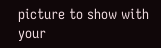picture to show with your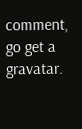comment, go get a gravatar.